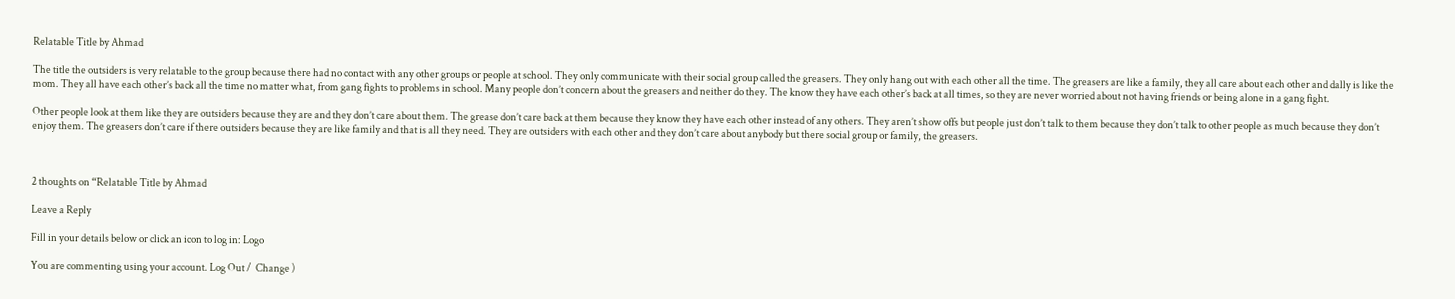Relatable Title by Ahmad

The title the outsiders is very relatable to the group because there had no contact with any other groups or people at school. They only communicate with their social group called the greasers. They only hang out with each other all the time. The greasers are like a family, they all care about each other and dally is like the mom. They all have each other’s back all the time no matter what, from gang fights to problems in school. Many people don’t concern about the greasers and neither do they. The know they have each other’s back at all times, so they are never worried about not having friends or being alone in a gang fight.

Other people look at them like they are outsiders because they are and they don’t care about them. The grease don’t care back at them because they know they have each other instead of any others. They aren’t show offs but people just don’t talk to them because they don’t talk to other people as much because they don’t enjoy them. The greasers don’t care if there outsiders because they are like family and that is all they need. They are outsiders with each other and they don’t care about anybody but there social group or family, the greasers.



2 thoughts on “Relatable Title by Ahmad

Leave a Reply

Fill in your details below or click an icon to log in: Logo

You are commenting using your account. Log Out /  Change )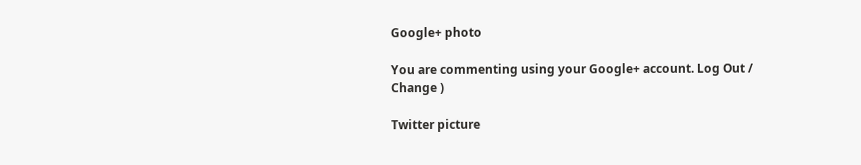Google+ photo

You are commenting using your Google+ account. Log Out /  Change )

Twitter picture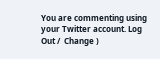You are commenting using your Twitter account. Log Out /  Change )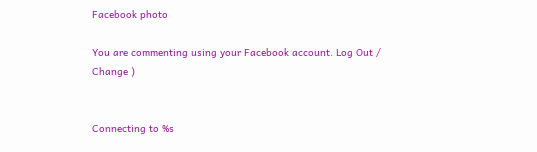Facebook photo

You are commenting using your Facebook account. Log Out /  Change )


Connecting to %s